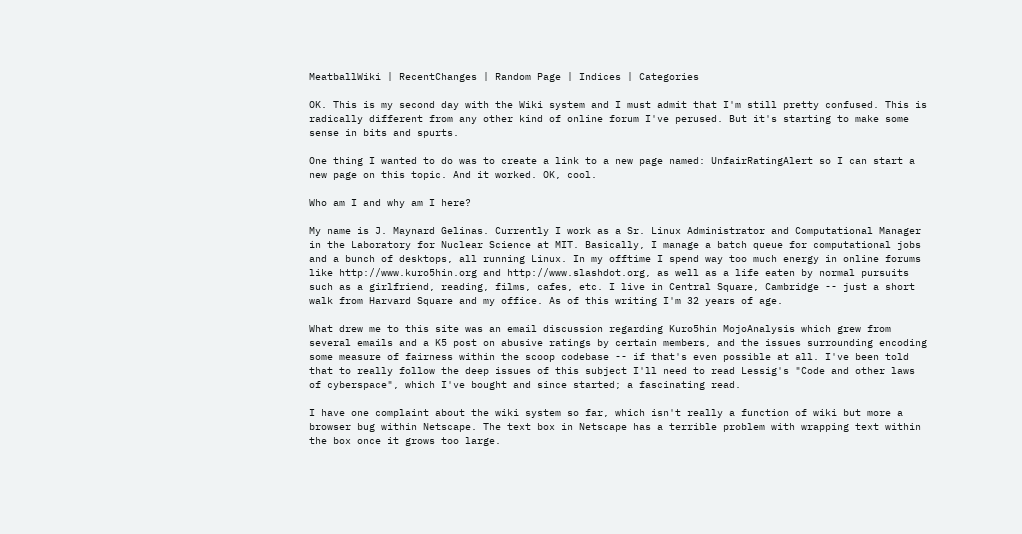MeatballWiki | RecentChanges | Random Page | Indices | Categories

OK. This is my second day with the Wiki system and I must admit that I'm still pretty confused. This is radically different from any other kind of online forum I've perused. But it's starting to make some sense in bits and spurts.

One thing I wanted to do was to create a link to a new page named: UnfairRatingAlert so I can start a new page on this topic. And it worked. OK, cool.

Who am I and why am I here?

My name is J. Maynard Gelinas. Currently I work as a Sr. Linux Administrator and Computational Manager in the Laboratory for Nuclear Science at MIT. Basically, I manage a batch queue for computational jobs and a bunch of desktops, all running Linux. In my offtime I spend way too much energy in online forums like http://www.kuro5hin.org and http://www.slashdot.org, as well as a life eaten by normal pursuits such as a girlfriend, reading, films, cafes, etc. I live in Central Square, Cambridge -- just a short walk from Harvard Square and my office. As of this writing I'm 32 years of age.

What drew me to this site was an email discussion regarding Kuro5hin MojoAnalysis which grew from several emails and a K5 post on abusive ratings by certain members, and the issues surrounding encoding some measure of fairness within the scoop codebase -- if that's even possible at all. I've been told that to really follow the deep issues of this subject I'll need to read Lessig's "Code and other laws of cyberspace", which I've bought and since started; a fascinating read.

I have one complaint about the wiki system so far, which isn't really a function of wiki but more a browser bug within Netscape. The text box in Netscape has a terrible problem with wrapping text within the box once it grows too large.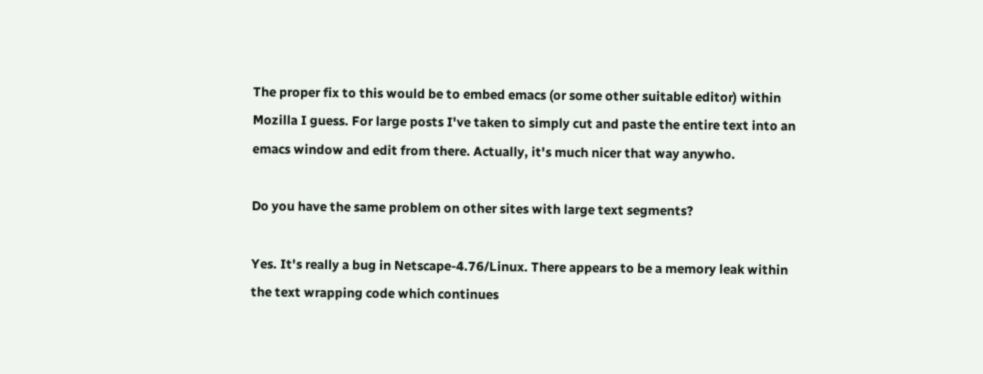The proper fix to this would be to embed emacs (or some other suitable editor) within Mozilla I guess. For large posts I've taken to simply cut and paste the entire text into an emacs window and edit from there. Actually, it's much nicer that way anywho.

Do you have the same problem on other sites with large text segments?

Yes. It's really a bug in Netscape-4.76/Linux. There appears to be a memory leak within the text wrapping code which continues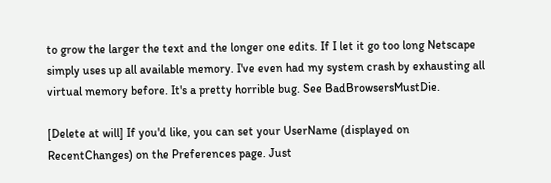to grow the larger the text and the longer one edits. If I let it go too long Netscape simply uses up all available memory. I've even had my system crash by exhausting all virtual memory before. It's a pretty horrible bug. See BadBrowsersMustDie.

[Delete at will] If you'd like, you can set your UserName (displayed on RecentChanges) on the Preferences page. Just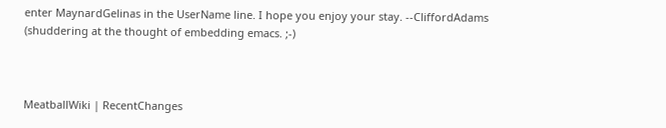enter MaynardGelinas in the UserName line. I hope you enjoy your stay. --CliffordAdams (shuddering at the thought of embedding emacs. ;-)



MeatballWiki | RecentChanges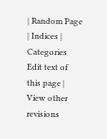| Random Page | Indices | Categories
Edit text of this page | View other revisions